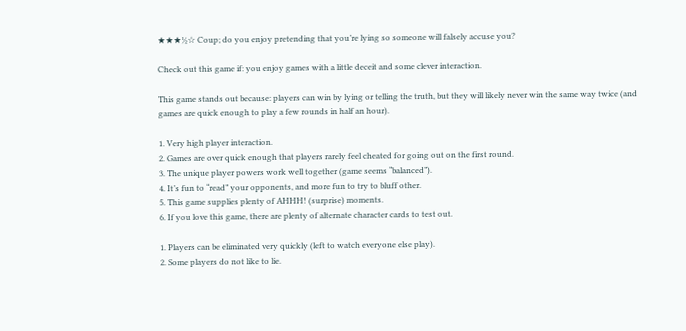★★★½☆ Coup; do you enjoy pretending that you’re lying so someone will falsely accuse you?

Check out this game if: you enjoy games with a little deceit and some clever interaction.

This game stands out because: players can win by lying or telling the truth, but they will likely never win the same way twice (and games are quick enough to play a few rounds in half an hour).

1. Very high player interaction.
2. Games are over quick enough that players rarely feel cheated for going out on the first round.
3. The unique player powers work well together (game seems “balanced”).
4. It’s fun to “read” your opponents, and more fun to try to bluff other.
5. This game supplies plenty of AHHH! (surprise) moments.
6. If you love this game, there are plenty of alternate character cards to test out.

1. Players can be eliminated very quickly (left to watch everyone else play).
2. Some players do not like to lie.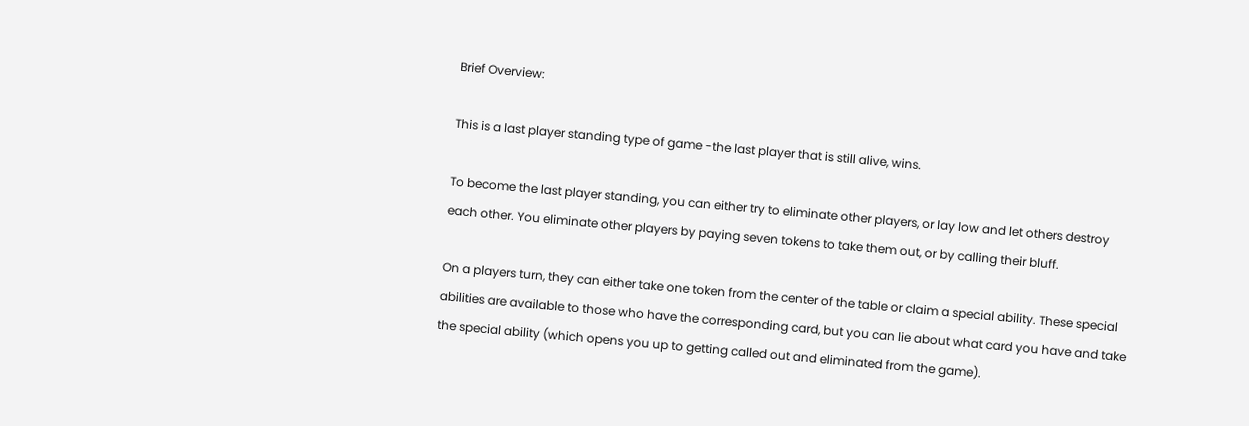Brief Overview:

This is a last player standing type of game -the last player that is still alive, wins.

To become the last player standing, you can either try to eliminate other players, or lay low and let others destroy each other. You eliminate other players by paying seven tokens to take them out, or by calling their bluff.

On a players turn, they can either take one token from the center of the table or claim a special ability. These special abilities are available to those who have the corresponding card, but you can lie about what card you have and take the special ability (which opens you up to getting called out and eliminated from the game).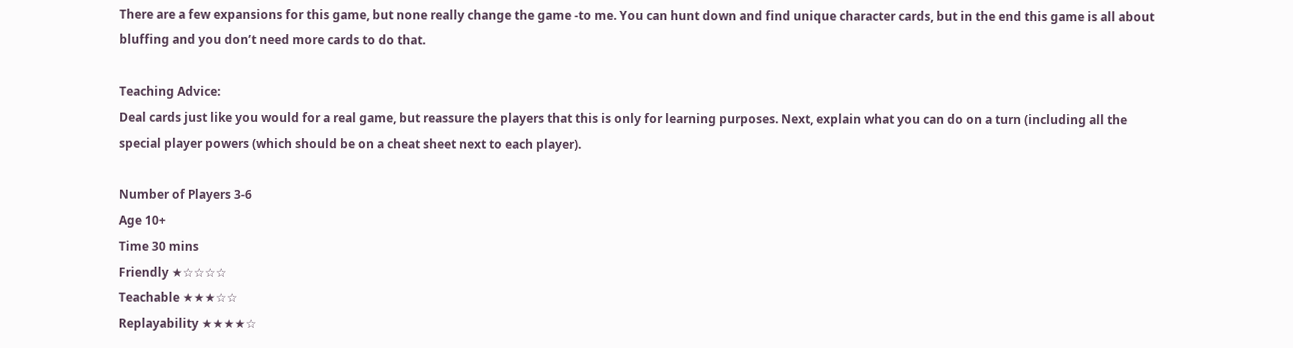There are a few expansions for this game, but none really change the game -to me. You can hunt down and find unique character cards, but in the end this game is all about bluffing and you don’t need more cards to do that.

Teaching Advice:
Deal cards just like you would for a real game, but reassure the players that this is only for learning purposes. Next, explain what you can do on a turn (including all the special player powers (which should be on a cheat sheet next to each player).

Number of Players 3-6
Age 10+
Time 30 mins
Friendly ★☆☆☆☆
Teachable ★★★☆☆
Replayability ★★★★☆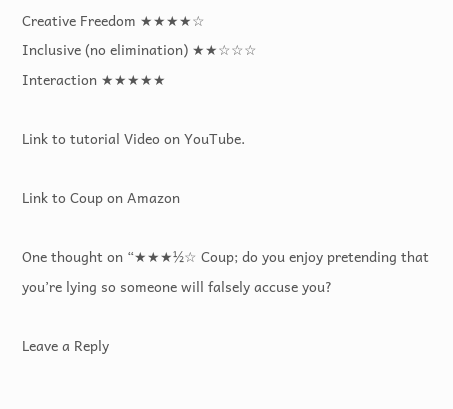Creative Freedom ★★★★☆
Inclusive (no elimination) ★★☆☆☆
Interaction ★★★★★

Link to tutorial Video on YouTube.

Link to Coup on Amazon

One thought on “★★★½☆ Coup; do you enjoy pretending that you’re lying so someone will falsely accuse you?

Leave a Reply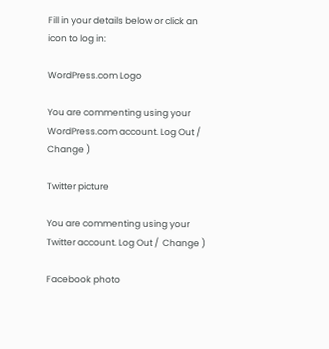Fill in your details below or click an icon to log in:

WordPress.com Logo

You are commenting using your WordPress.com account. Log Out /  Change )

Twitter picture

You are commenting using your Twitter account. Log Out /  Change )

Facebook photo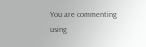You are commenting using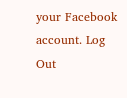your Facebook account. Log Out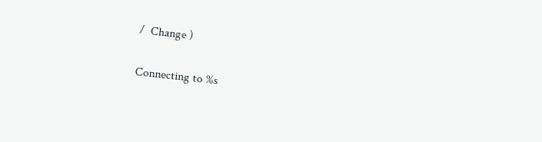/  Change )

Connecting to %s